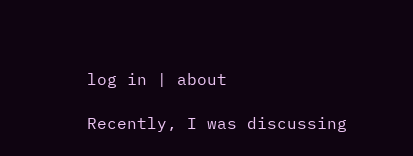log in | about

Recently, I was discussing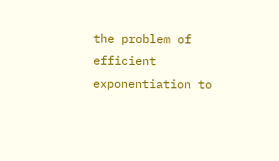the problem of efficient exponentiation to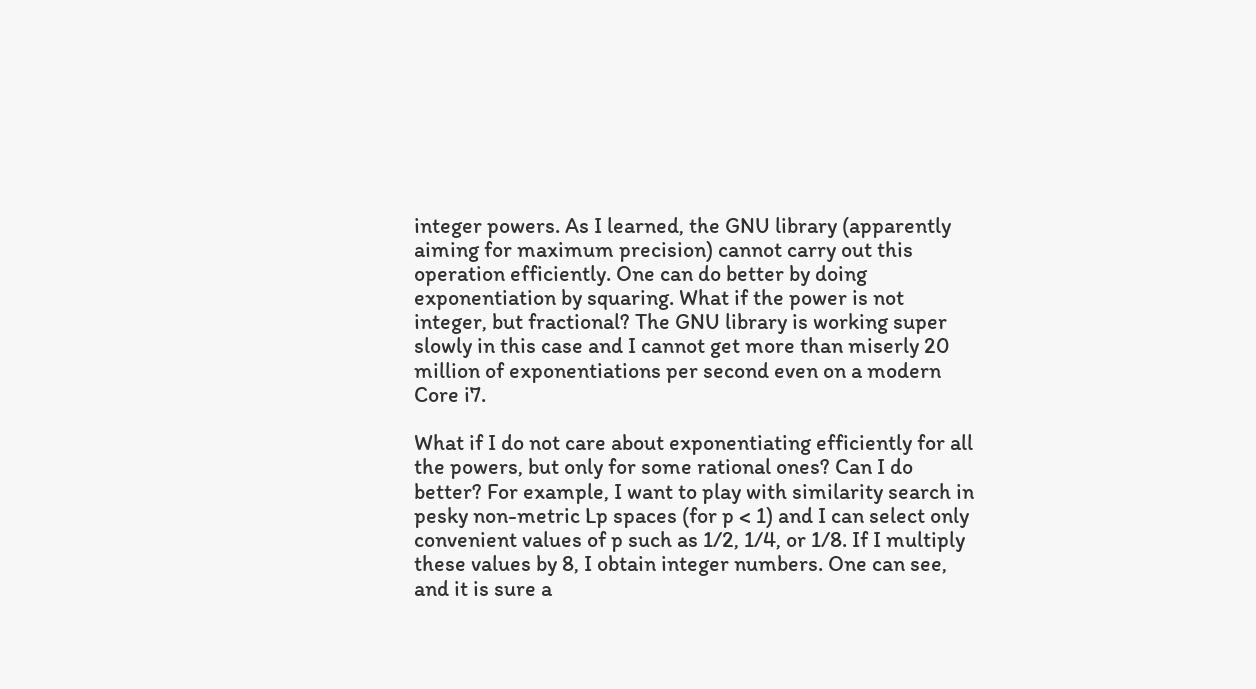integer powers. As I learned, the GNU library (apparently aiming for maximum precision) cannot carry out this operation efficiently. One can do better by doing exponentiation by squaring. What if the power is not integer, but fractional? The GNU library is working super slowly in this case and I cannot get more than miserly 20 million of exponentiations per second even on a modern Core i7.

What if I do not care about exponentiating efficiently for all the powers, but only for some rational ones? Can I do better? For example, I want to play with similarity search in pesky non-metric Lp spaces (for p < 1) and I can select only convenient values of p such as 1/2, 1/4, or 1/8. If I multiply these values by 8, I obtain integer numbers. One can see, and it is sure a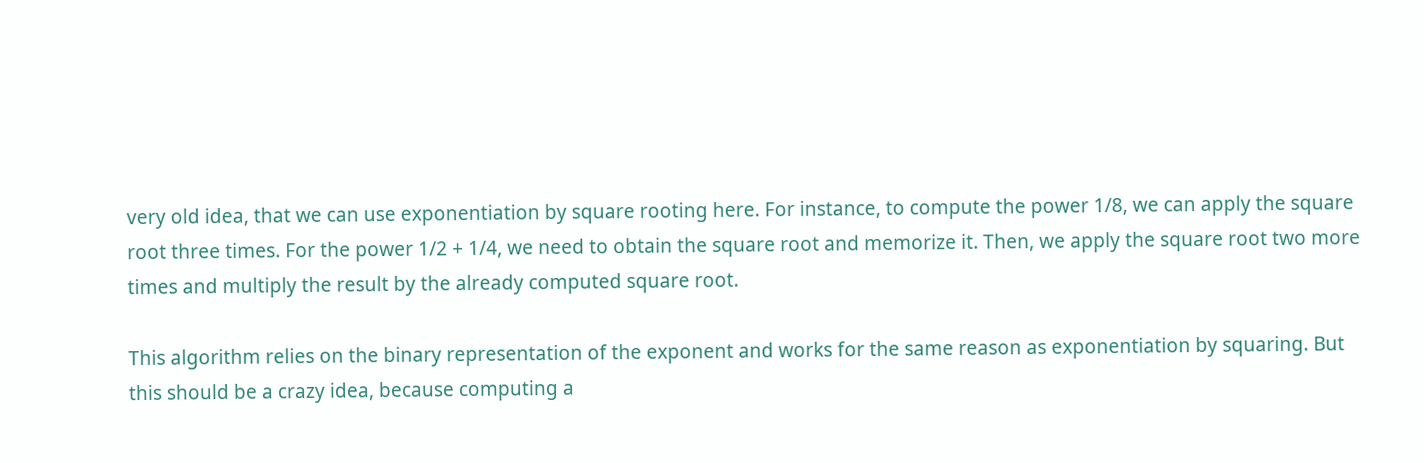very old idea, that we can use exponentiation by square rooting here. For instance, to compute the power 1/8, we can apply the square root three times. For the power 1/2 + 1/4, we need to obtain the square root and memorize it. Then, we apply the square root two more times and multiply the result by the already computed square root.

This algorithm relies on the binary representation of the exponent and works for the same reason as exponentiation by squaring. But this should be a crazy idea, because computing a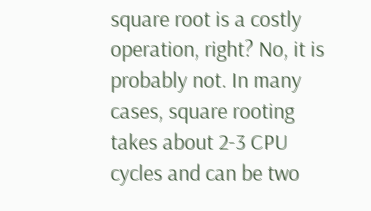square root is a costly operation, right? No, it is probably not. In many cases, square rooting takes about 2-3 CPU cycles and can be two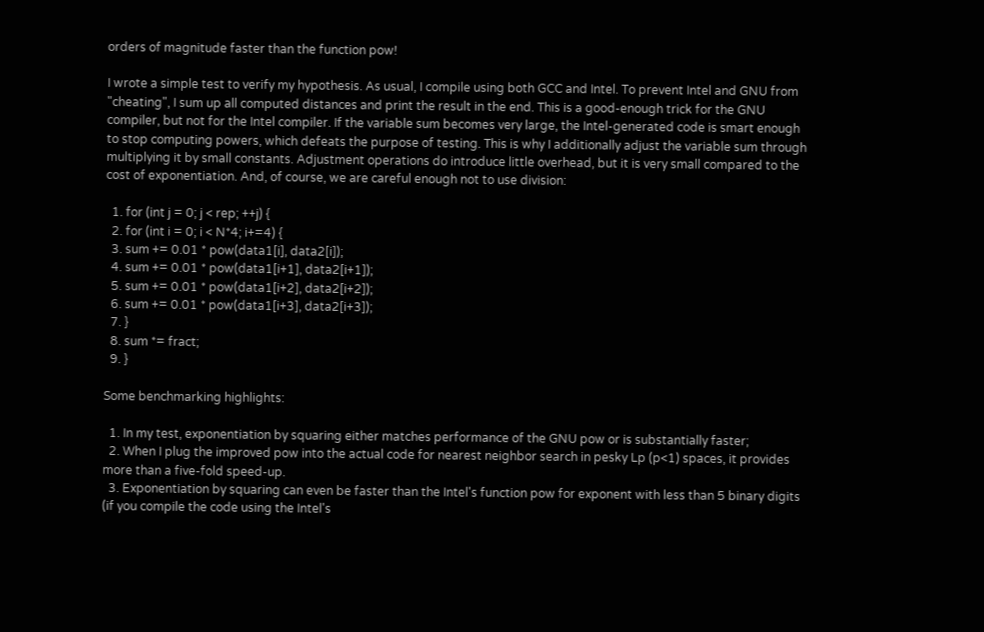orders of magnitude faster than the function pow!

I wrote a simple test to verify my hypothesis. As usual, I compile using both GCC and Intel. To prevent Intel and GNU from "cheating", I sum up all computed distances and print the result in the end. This is a good-enough trick for the GNU compiler, but not for the Intel compiler. If the variable sum becomes very large, the Intel-generated code is smart enough to stop computing powers, which defeats the purpose of testing. This is why I additionally adjust the variable sum through multiplying it by small constants. Adjustment operations do introduce little overhead, but it is very small compared to the cost of exponentiation. And, of course, we are careful enough not to use division:

  1. for (int j = 0; j < rep; ++j) {
  2. for (int i = 0; i < N*4; i+=4) {
  3. sum += 0.01 * pow(data1[i], data2[i]);
  4. sum += 0.01 * pow(data1[i+1], data2[i+1]);
  5. sum += 0.01 * pow(data1[i+2], data2[i+2]);
  6. sum += 0.01 * pow(data1[i+3], data2[i+3]);
  7. }
  8. sum *= fract;
  9. }

Some benchmarking highlights:

  1. In my test, exponentiation by squaring either matches performance of the GNU pow or is substantially faster;
  2. When I plug the improved pow into the actual code for nearest neighbor search in pesky Lp (p<1) spaces, it provides more than a five-fold speed-up.
  3. Exponentiation by squaring can even be faster than the Intel's function pow for exponent with less than 5 binary digits (if you compile the code using the Intel's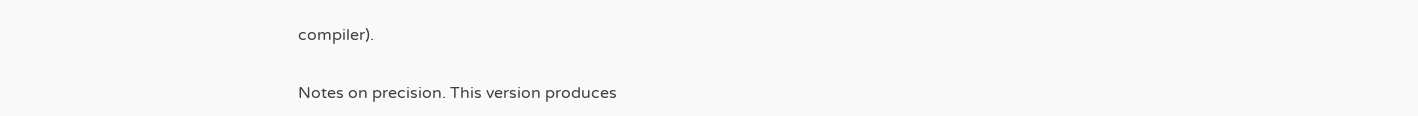compiler).

Notes on precision. This version produces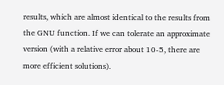results, which are almost identical to the results from the GNU function. If we can tolerate an approximate version (with a relative error about 10-5, there are more efficient solutions).